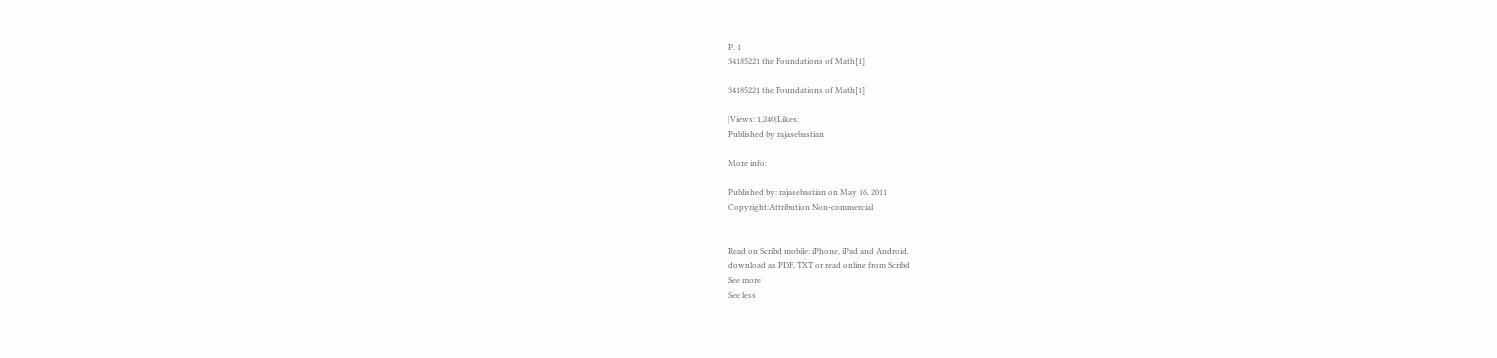P. 1
34185221 the Foundations of Math[1]

34185221 the Foundations of Math[1]

|Views: 1,240|Likes:
Published by rajasebastian

More info:

Published by: rajasebastian on May 16, 2011
Copyright:Attribution Non-commercial


Read on Scribd mobile: iPhone, iPad and Android.
download as PDF, TXT or read online from Scribd
See more
See less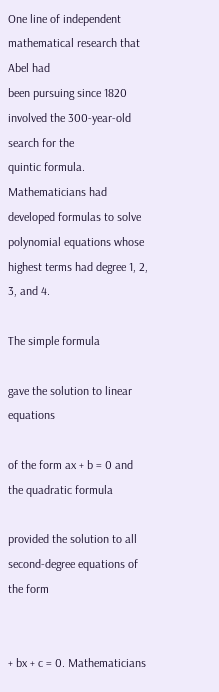One line of independent mathematical research that Abel had
been pursuing since 1820 involved the 300-year-old search for the
quintic formula. Mathematicians had developed formulas to solve
polynomial equations whose highest terms had degree 1, 2, 3, and 4.

The simple formula

gave the solution to linear equations

of the form ax + b = 0 and the quadratic formula

provided the solution to all second-degree equations of the form


+ bx + c = 0. Mathematicians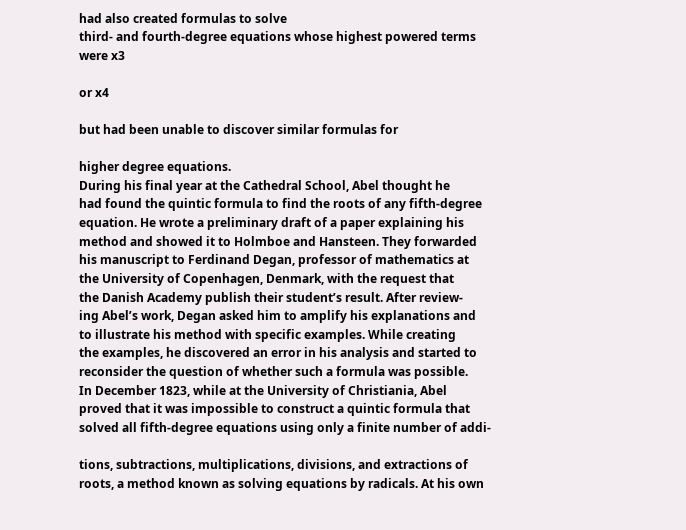had also created formulas to solve
third- and fourth-degree equations whose highest powered terms
were x3

or x4

but had been unable to discover similar formulas for

higher degree equations.
During his final year at the Cathedral School, Abel thought he
had found the quintic formula to find the roots of any fifth-degree
equation. He wrote a preliminary draft of a paper explaining his
method and showed it to Holmboe and Hansteen. They forwarded
his manuscript to Ferdinand Degan, professor of mathematics at
the University of Copenhagen, Denmark, with the request that
the Danish Academy publish their student’s result. After review-
ing Abel’s work, Degan asked him to amplify his explanations and
to illustrate his method with specific examples. While creating
the examples, he discovered an error in his analysis and started to
reconsider the question of whether such a formula was possible.
In December 1823, while at the University of Christiania, Abel
proved that it was impossible to construct a quintic formula that
solved all fifth-degree equations using only a finite number of addi-

tions, subtractions, multiplications, divisions, and extractions of
roots, a method known as solving equations by radicals. At his own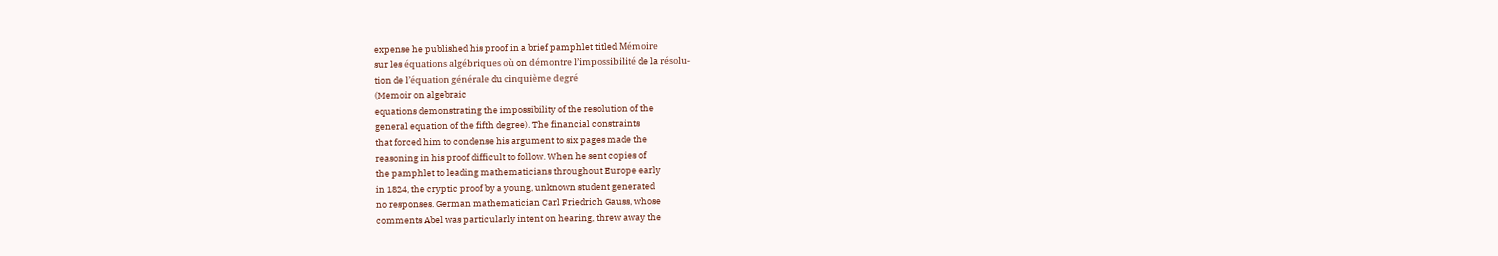expense he published his proof in a brief pamphlet titled Mémoire
sur les équations algébriques où on démontre l’impossibilité de la résolu-
tion de l’équation générale du cinquième degré
(Memoir on algebraic
equations demonstrating the impossibility of the resolution of the
general equation of the fifth degree). The financial constraints
that forced him to condense his argument to six pages made the
reasoning in his proof difficult to follow. When he sent copies of
the pamphlet to leading mathematicians throughout Europe early
in 1824, the cryptic proof by a young, unknown student generated
no responses. German mathematician Carl Friedrich Gauss, whose
comments Abel was particularly intent on hearing, threw away the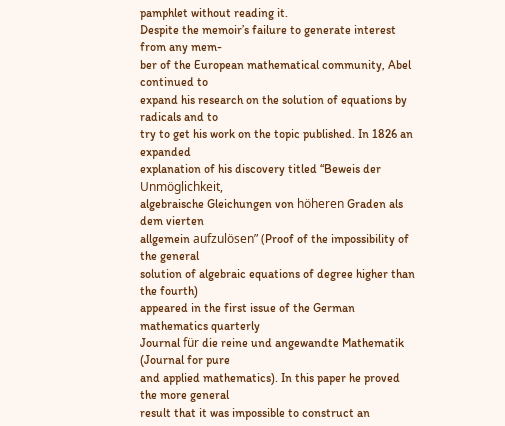pamphlet without reading it.
Despite the memoir’s failure to generate interest from any mem-
ber of the European mathematical community, Abel continued to
expand his research on the solution of equations by radicals and to
try to get his work on the topic published. In 1826 an expanded
explanation of his discovery titled “Beweis der Unmöglichkeit,
algebraische Gleichungen von höheren Graden als dem vierten
allgemein aufzulösen” (Proof of the impossibility of the general
solution of algebraic equations of degree higher than the fourth)
appeared in the first issue of the German mathematics quarterly
Journal für die reine und angewandte Mathematik (Journal for pure
and applied mathematics). In this paper he proved the more general
result that it was impossible to construct an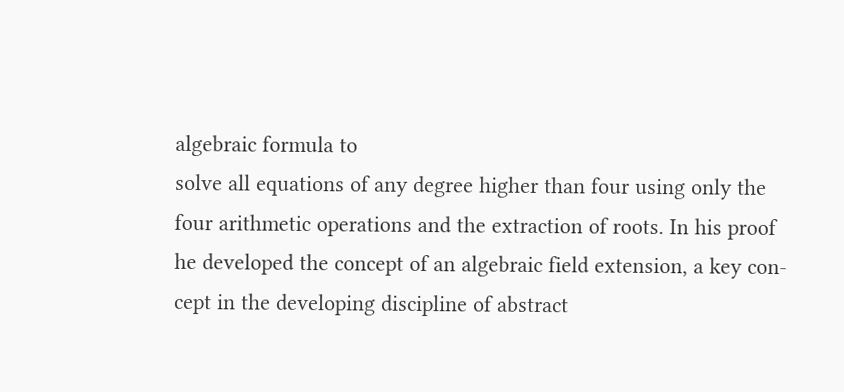algebraic formula to
solve all equations of any degree higher than four using only the
four arithmetic operations and the extraction of roots. In his proof
he developed the concept of an algebraic field extension, a key con-
cept in the developing discipline of abstract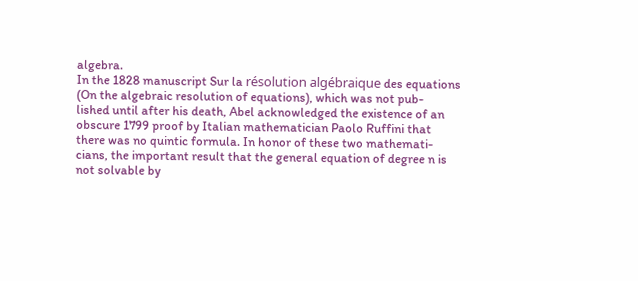algebra.
In the 1828 manuscript Sur la résolution algébraique des equations
(On the algebraic resolution of equations), which was not pub-
lished until after his death, Abel acknowledged the existence of an
obscure 1799 proof by Italian mathematician Paolo Ruffini that
there was no quintic formula. In honor of these two mathemati-
cians, the important result that the general equation of degree n is
not solvable by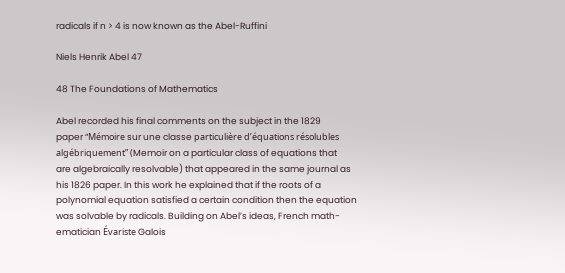radicals if n > 4 is now known as the Abel-Ruffini

Niels Henrik Abel 47

48 The Foundations of Mathematics

Abel recorded his final comments on the subject in the 1829
paper “Mémoire sur une classe particulière d’équations résolubles
algébriquement” (Memoir on a particular class of equations that
are algebraically resolvable) that appeared in the same journal as
his 1826 paper. In this work he explained that if the roots of a
polynomial equation satisfied a certain condition then the equation
was solvable by radicals. Building on Abel’s ideas, French math-
ematician Évariste Galois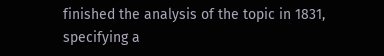finished the analysis of the topic in 1831,
specifying a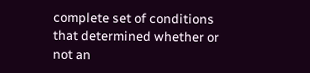complete set of conditions that determined whether or
not an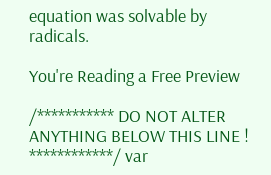equation was solvable by radicals.

You're Reading a Free Preview

/*********** DO NOT ALTER ANYTHING BELOW THIS LINE ! ************/ var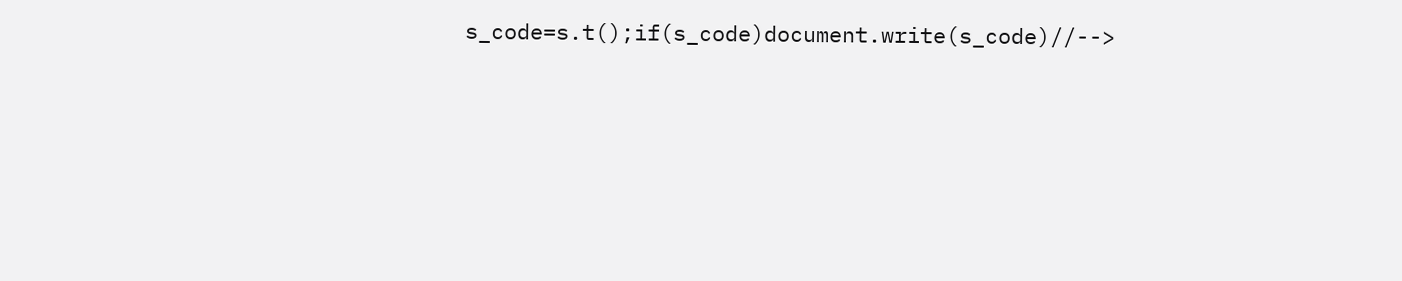s_code=s.t();if(s_code)document.write(s_code)//-->